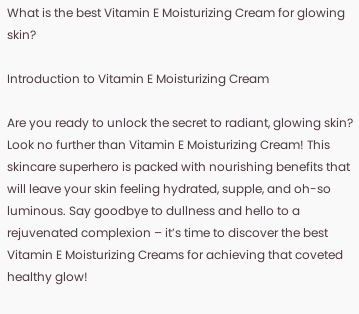What is the best Vitamin E Moisturizing Cream for glowing skin?

Introduction to Vitamin E Moisturizing Cream

Are you ready to unlock the secret to radiant, glowing skin? Look no further than Vitamin E Moisturizing Cream! This skincare superhero is packed with nourishing benefits that will leave your skin feeling hydrated, supple, and oh-so luminous. Say goodbye to dullness and hello to a rejuvenated complexion – it’s time to discover the best Vitamin E Moisturizing Creams for achieving that coveted healthy glow!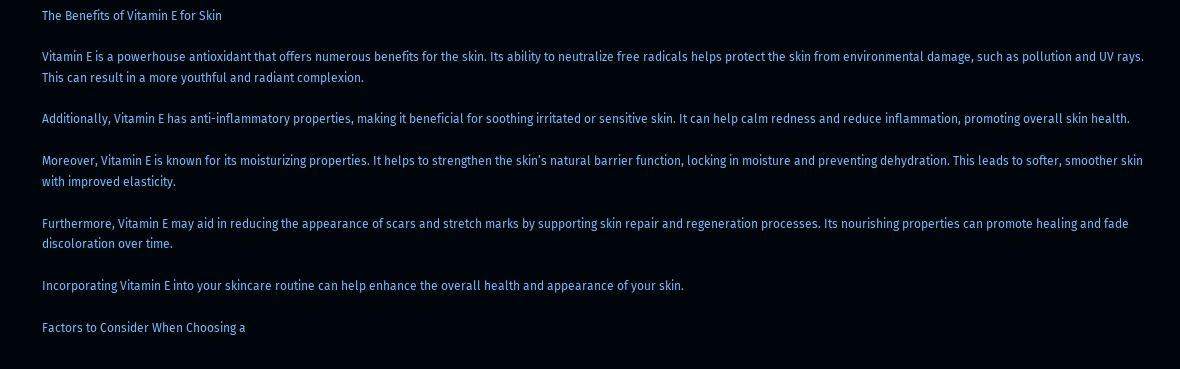The Benefits of Vitamin E for Skin

Vitamin E is a powerhouse antioxidant that offers numerous benefits for the skin. Its ability to neutralize free radicals helps protect the skin from environmental damage, such as pollution and UV rays. This can result in a more youthful and radiant complexion.

Additionally, Vitamin E has anti-inflammatory properties, making it beneficial for soothing irritated or sensitive skin. It can help calm redness and reduce inflammation, promoting overall skin health.

Moreover, Vitamin E is known for its moisturizing properties. It helps to strengthen the skin’s natural barrier function, locking in moisture and preventing dehydration. This leads to softer, smoother skin with improved elasticity.

Furthermore, Vitamin E may aid in reducing the appearance of scars and stretch marks by supporting skin repair and regeneration processes. Its nourishing properties can promote healing and fade discoloration over time.

Incorporating Vitamin E into your skincare routine can help enhance the overall health and appearance of your skin.

Factors to Consider When Choosing a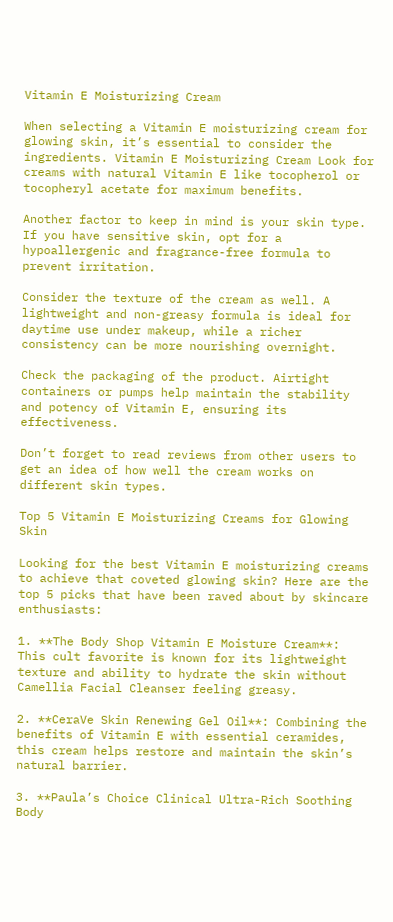Vitamin E Moisturizing Cream

When selecting a Vitamin E moisturizing cream for glowing skin, it’s essential to consider the ingredients. Vitamin E Moisturizing Cream Look for creams with natural Vitamin E like tocopherol or tocopheryl acetate for maximum benefits.

Another factor to keep in mind is your skin type. If you have sensitive skin, opt for a hypoallergenic and fragrance-free formula to prevent irritation.

Consider the texture of the cream as well. A lightweight and non-greasy formula is ideal for daytime use under makeup, while a richer consistency can be more nourishing overnight.

Check the packaging of the product. Airtight containers or pumps help maintain the stability and potency of Vitamin E, ensuring its effectiveness.

Don’t forget to read reviews from other users to get an idea of how well the cream works on different skin types.

Top 5 Vitamin E Moisturizing Creams for Glowing Skin

Looking for the best Vitamin E moisturizing creams to achieve that coveted glowing skin? Here are the top 5 picks that have been raved about by skincare enthusiasts:

1. **The Body Shop Vitamin E Moisture Cream**: This cult favorite is known for its lightweight texture and ability to hydrate the skin without Camellia Facial Cleanser feeling greasy.

2. **CeraVe Skin Renewing Gel Oil**: Combining the benefits of Vitamin E with essential ceramides, this cream helps restore and maintain the skin’s natural barrier.

3. **Paula’s Choice Clinical Ultra-Rich Soothing Body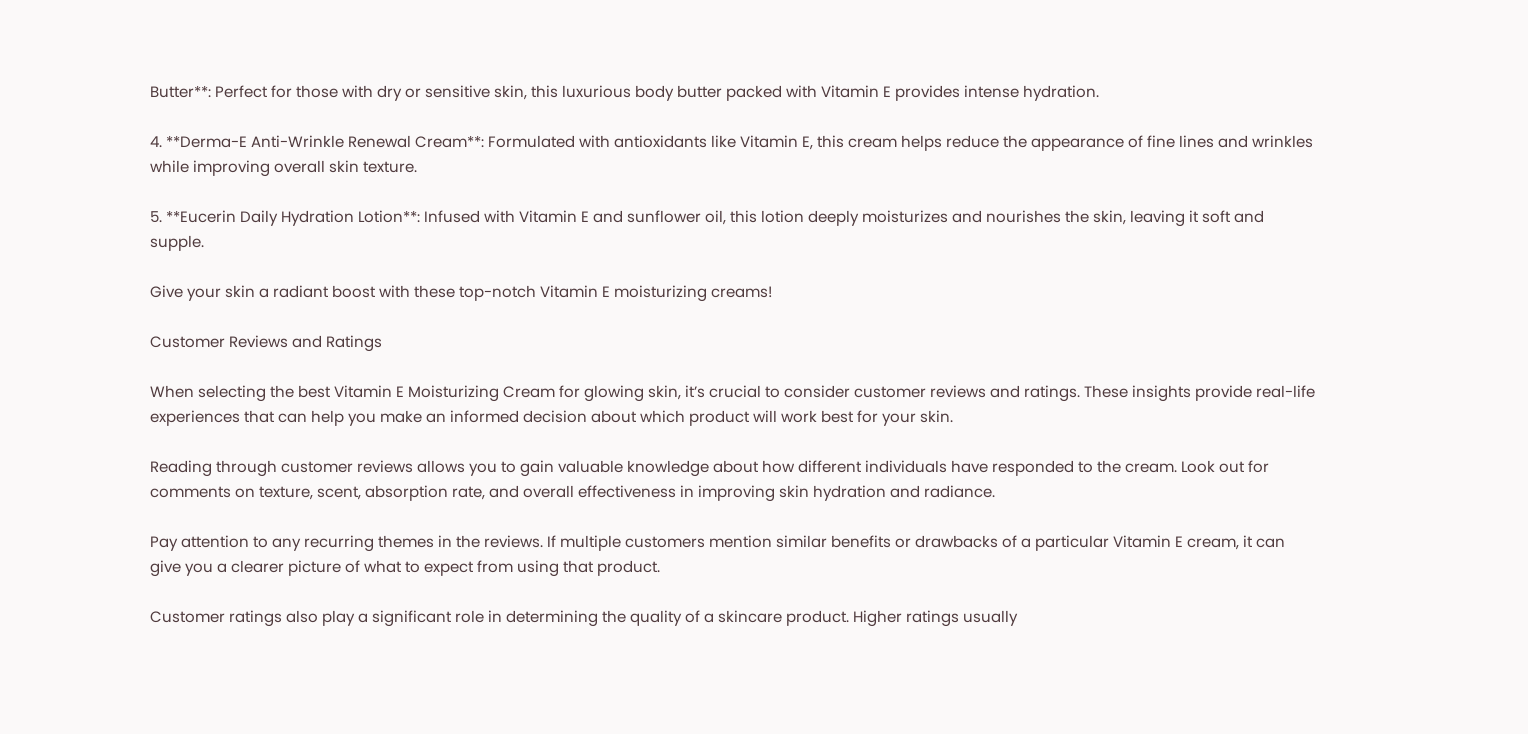Butter**: Perfect for those with dry or sensitive skin, this luxurious body butter packed with Vitamin E provides intense hydration.

4. **Derma-E Anti-Wrinkle Renewal Cream**: Formulated with antioxidants like Vitamin E, this cream helps reduce the appearance of fine lines and wrinkles while improving overall skin texture.

5. **Eucerin Daily Hydration Lotion**: Infused with Vitamin E and sunflower oil, this lotion deeply moisturizes and nourishes the skin, leaving it soft and supple.

Give your skin a radiant boost with these top-notch Vitamin E moisturizing creams!

Customer Reviews and Ratings

When selecting the best Vitamin E Moisturizing Cream for glowing skin, it’s crucial to consider customer reviews and ratings. These insights provide real-life experiences that can help you make an informed decision about which product will work best for your skin.

Reading through customer reviews allows you to gain valuable knowledge about how different individuals have responded to the cream. Look out for comments on texture, scent, absorption rate, and overall effectiveness in improving skin hydration and radiance.

Pay attention to any recurring themes in the reviews. If multiple customers mention similar benefits or drawbacks of a particular Vitamin E cream, it can give you a clearer picture of what to expect from using that product.

Customer ratings also play a significant role in determining the quality of a skincare product. Higher ratings usually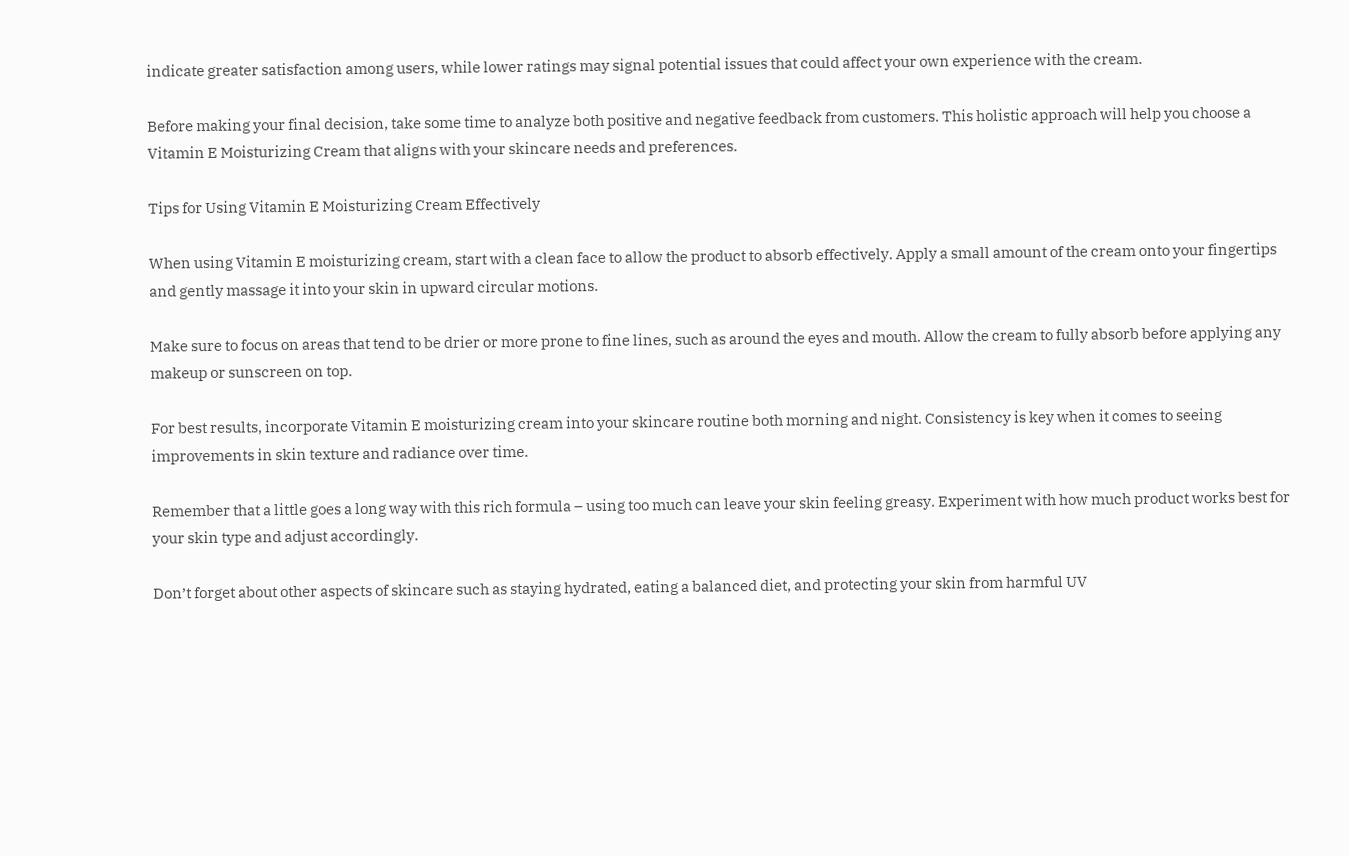indicate greater satisfaction among users, while lower ratings may signal potential issues that could affect your own experience with the cream.

Before making your final decision, take some time to analyze both positive and negative feedback from customers. This holistic approach will help you choose a Vitamin E Moisturizing Cream that aligns with your skincare needs and preferences.

Tips for Using Vitamin E Moisturizing Cream Effectively

When using Vitamin E moisturizing cream, start with a clean face to allow the product to absorb effectively. Apply a small amount of the cream onto your fingertips and gently massage it into your skin in upward circular motions.

Make sure to focus on areas that tend to be drier or more prone to fine lines, such as around the eyes and mouth. Allow the cream to fully absorb before applying any makeup or sunscreen on top.

For best results, incorporate Vitamin E moisturizing cream into your skincare routine both morning and night. Consistency is key when it comes to seeing improvements in skin texture and radiance over time.

Remember that a little goes a long way with this rich formula – using too much can leave your skin feeling greasy. Experiment with how much product works best for your skin type and adjust accordingly.

Don’t forget about other aspects of skincare such as staying hydrated, eating a balanced diet, and protecting your skin from harmful UV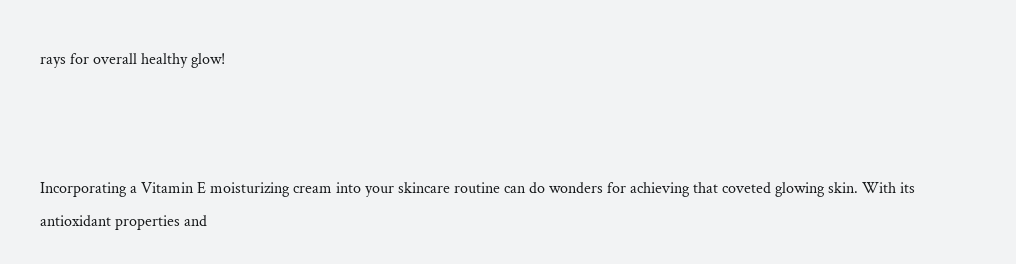rays for overall healthy glow!



Incorporating a Vitamin E moisturizing cream into your skincare routine can do wonders for achieving that coveted glowing skin. With its antioxidant properties and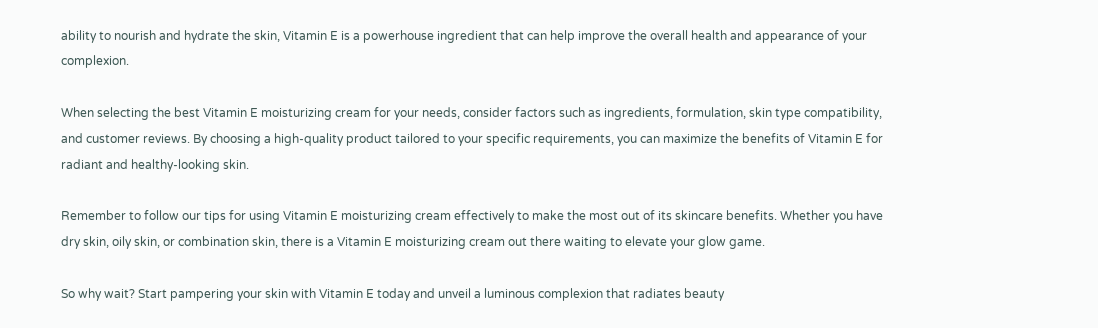ability to nourish and hydrate the skin, Vitamin E is a powerhouse ingredient that can help improve the overall health and appearance of your complexion.

When selecting the best Vitamin E moisturizing cream for your needs, consider factors such as ingredients, formulation, skin type compatibility, and customer reviews. By choosing a high-quality product tailored to your specific requirements, you can maximize the benefits of Vitamin E for radiant and healthy-looking skin.

Remember to follow our tips for using Vitamin E moisturizing cream effectively to make the most out of its skincare benefits. Whether you have dry skin, oily skin, or combination skin, there is a Vitamin E moisturizing cream out there waiting to elevate your glow game.

So why wait? Start pampering your skin with Vitamin E today and unveil a luminous complexion that radiates beauty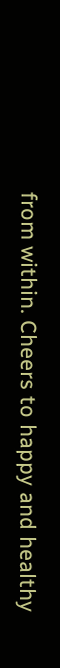from within. Cheers to happy and healthy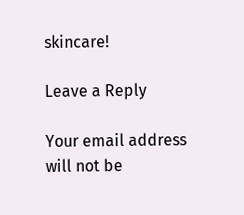skincare!

Leave a Reply

Your email address will not be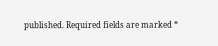published. Required fields are marked *